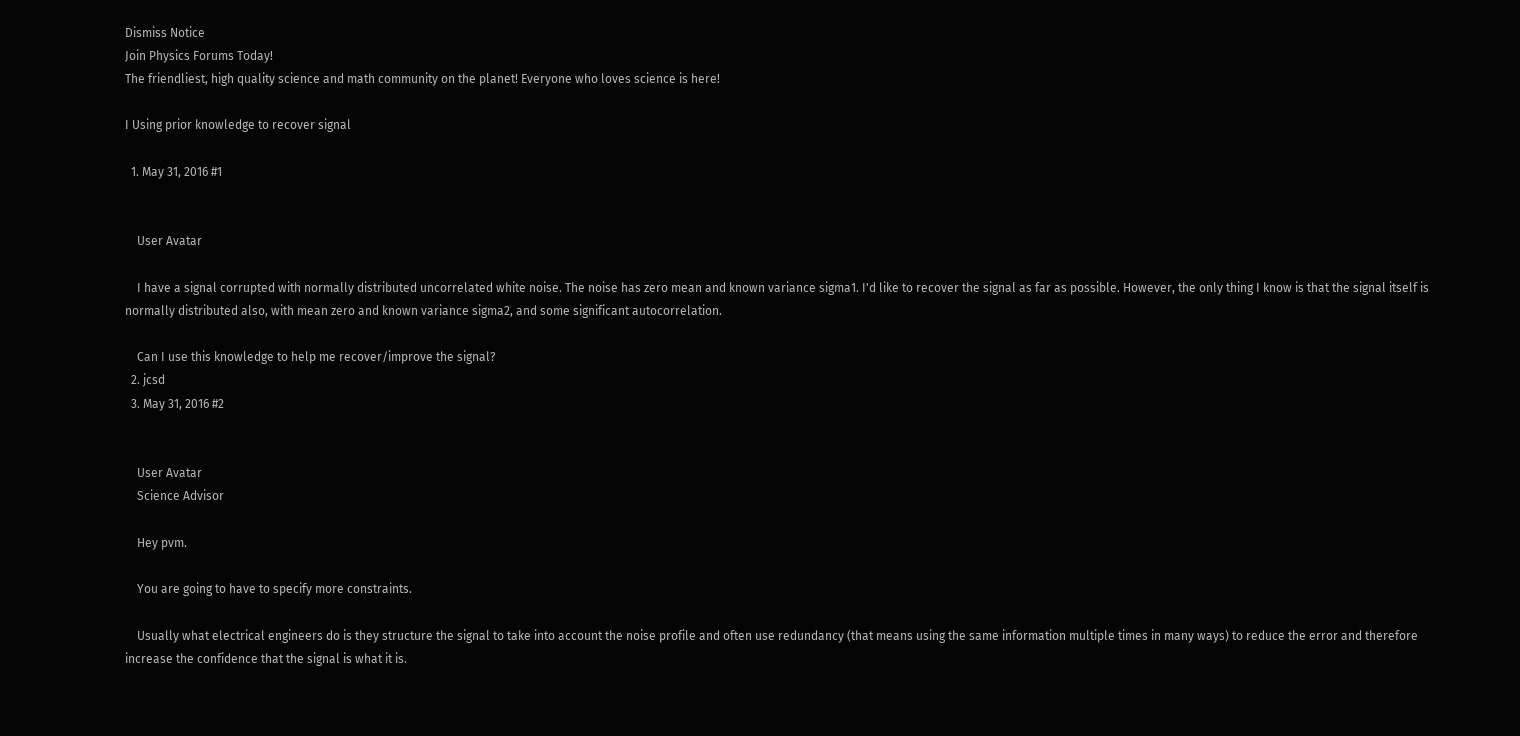Dismiss Notice
Join Physics Forums Today!
The friendliest, high quality science and math community on the planet! Everyone who loves science is here!

I Using prior knowledge to recover signal

  1. May 31, 2016 #1


    User Avatar

    I have a signal corrupted with normally distributed uncorrelated white noise. The noise has zero mean and known variance sigma1. I'd like to recover the signal as far as possible. However, the only thing I know is that the signal itself is normally distributed also, with mean zero and known variance sigma2, and some significant autocorrelation.

    Can I use this knowledge to help me recover/improve the signal?
  2. jcsd
  3. May 31, 2016 #2


    User Avatar
    Science Advisor

    Hey pvm.

    You are going to have to specify more constraints.

    Usually what electrical engineers do is they structure the signal to take into account the noise profile and often use redundancy (that means using the same information multiple times in many ways) to reduce the error and therefore increase the confidence that the signal is what it is.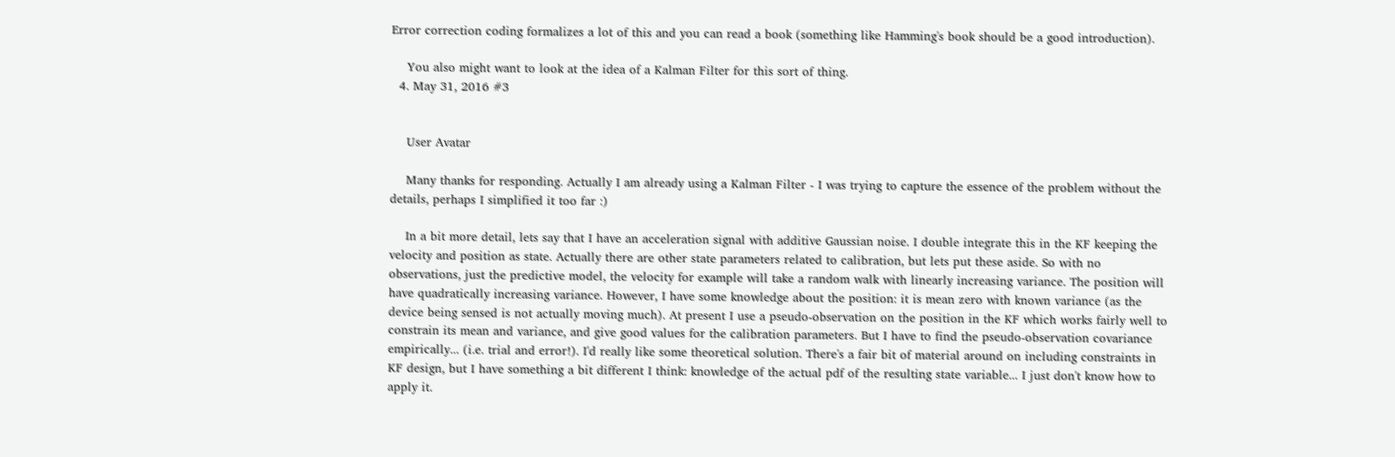Error correction coding formalizes a lot of this and you can read a book (something like Hamming's book should be a good introduction).

    You also might want to look at the idea of a Kalman Filter for this sort of thing.
  4. May 31, 2016 #3


    User Avatar

    Many thanks for responding. Actually I am already using a Kalman Filter - I was trying to capture the essence of the problem without the details, perhaps I simplified it too far :)

    In a bit more detail, lets say that I have an acceleration signal with additive Gaussian noise. I double integrate this in the KF keeping the velocity and position as state. Actually there are other state parameters related to calibration, but lets put these aside. So with no observations, just the predictive model, the velocity for example will take a random walk with linearly increasing variance. The position will have quadratically increasing variance. However, I have some knowledge about the position: it is mean zero with known variance (as the device being sensed is not actually moving much). At present I use a pseudo-observation on the position in the KF which works fairly well to constrain its mean and variance, and give good values for the calibration parameters. But I have to find the pseudo-observation covariance empirically... (i.e. trial and error!). I'd really like some theoretical solution. There's a fair bit of material around on including constraints in KF design, but I have something a bit different I think: knowledge of the actual pdf of the resulting state variable... I just don't know how to apply it.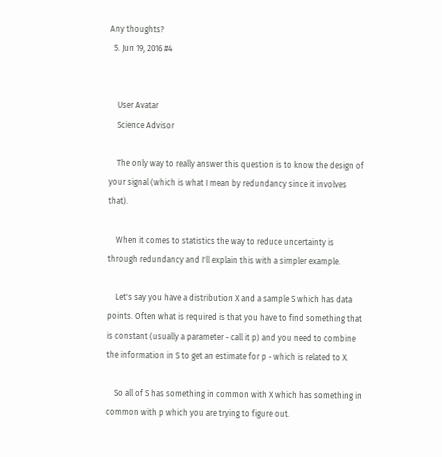Any thoughts?
  5. Jun 19, 2016 #4


    User Avatar
    Science Advisor

    The only way to really answer this question is to know the design of your signal (which is what I mean by redundancy since it involves that).

    When it comes to statistics the way to reduce uncertainty is through redundancy and I'll explain this with a simpler example.

    Let's say you have a distribution X and a sample S which has data points. Often what is required is that you have to find something that is constant (usually a parameter - call it p) and you need to combine the information in S to get an estimate for p - which is related to X.

    So all of S has something in common with X which has something in common with p which you are trying to figure out.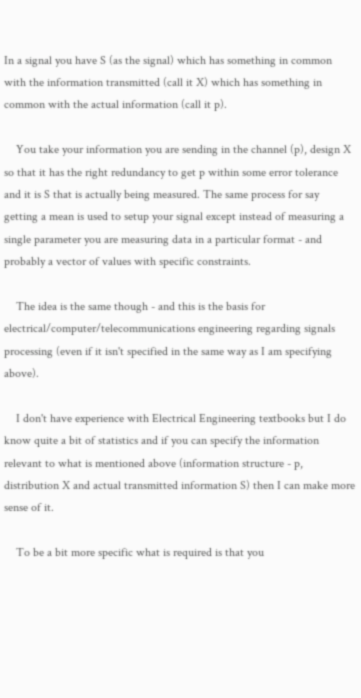In a signal you have S (as the signal) which has something in common with the information transmitted (call it X) which has something in common with the actual information (call it p).

    You take your information you are sending in the channel (p), design X so that it has the right redundancy to get p within some error tolerance and it is S that is actually being measured. The same process for say getting a mean is used to setup your signal except instead of measuring a single parameter you are measuring data in a particular format - and probably a vector of values with specific constraints.

    The idea is the same though - and this is the basis for electrical/computer/telecommunications engineering regarding signals processing (even if it isn't specified in the same way as I am specifying above).

    I don't have experience with Electrical Engineering textbooks but I do know quite a bit of statistics and if you can specify the information relevant to what is mentioned above (information structure - p, distribution X and actual transmitted information S) then I can make more sense of it.

    To be a bit more specific what is required is that you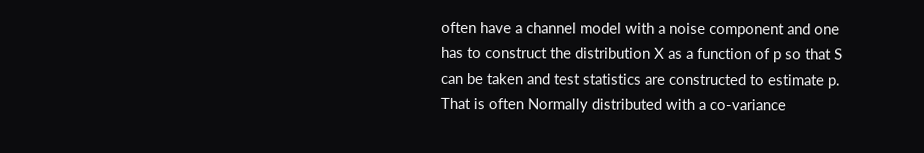often have a channel model with a noise component and one has to construct the distribution X as a function of p so that S can be taken and test statistics are constructed to estimate p. That is often Normally distributed with a co-variance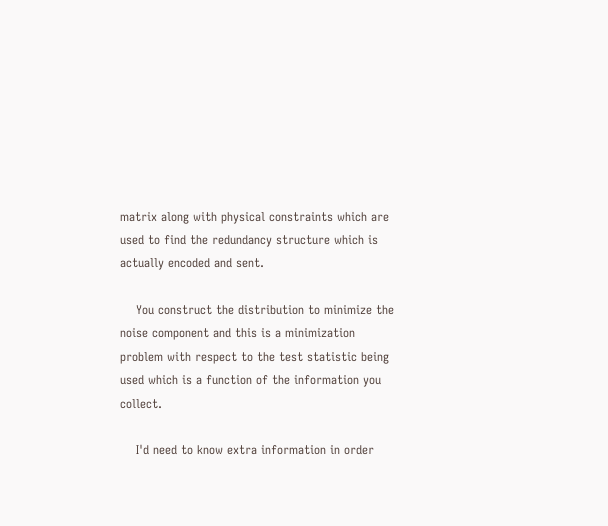matrix along with physical constraints which are used to find the redundancy structure which is actually encoded and sent.

    You construct the distribution to minimize the noise component and this is a minimization problem with respect to the test statistic being used which is a function of the information you collect.

    I'd need to know extra information in order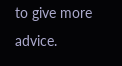to give more advice.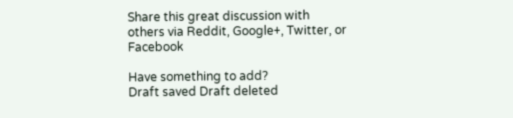Share this great discussion with others via Reddit, Google+, Twitter, or Facebook

Have something to add?
Draft saved Draft deleted